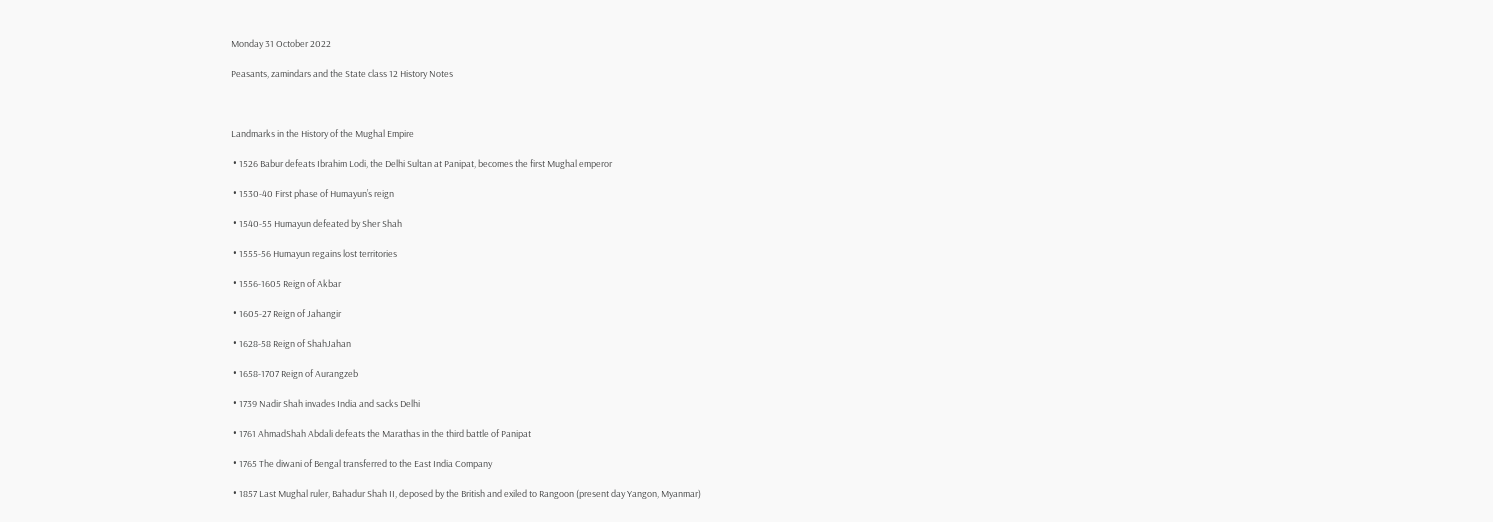Monday 31 October 2022

Peasants, zamindars and the State class 12 History Notes



Landmarks in the History of the Mughal Empire

 • 1526 Babur defeats Ibrahim Lodi, the Delhi Sultan at Panipat, becomes the first Mughal emperor

 • 1530-40 First phase of Humayun’s reign

 • 1540-55 Humayun defeated by Sher Shah

 • 1555-56 Humayun regains lost territories

 • 1556-1605 Reign of Akbar

 • 1605-27 Reign of Jahangir

 • 1628-58 Reign of ShahJahan

 • 1658-1707 Reign of Aurangzeb

 • 1739 Nadir Shah invades India and sacks Delhi

 • 1761 AhmadShah Abdali defeats the Marathas in the third battle of Panipat

 • 1765 The diwani of Bengal transferred to the East India Company

 • 1857 Last Mughal ruler, Bahadur Shah II, deposed by the British and exiled to Rangoon (present day Yangon, Myanmar)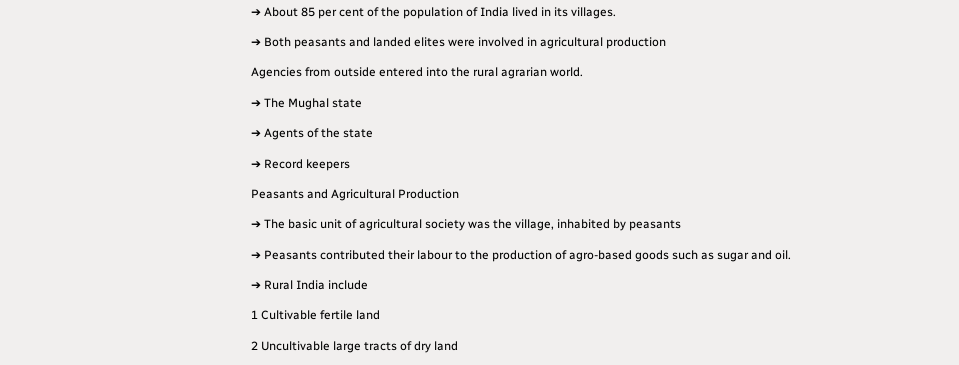➔ About 85 per cent of the population of India lived in its villages.

➔ Both peasants and landed elites were involved in agricultural production

Agencies from outside entered into the rural agrarian world.

➔ The Mughal state

➔ Agents of the state

➔ Record keepers

Peasants and Agricultural Production

➔ The basic unit of agricultural society was the village, inhabited by peasants

➔ Peasants contributed their labour to the production of agro-based goods such as sugar and oil.

➔ Rural India include

1 Cultivable fertile land

2 Uncultivable large tracts of dry land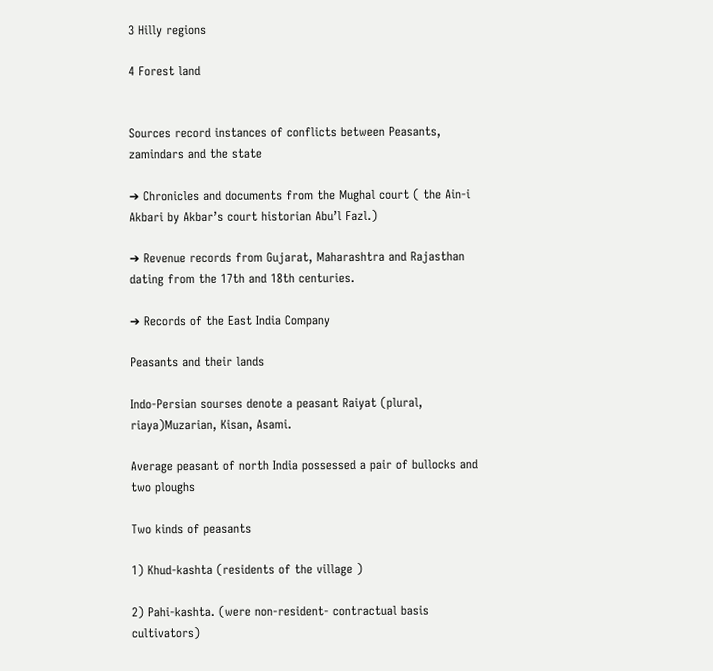3 Hilly regions

4 Forest land


Sources record instances of conflicts between Peasants, zamindars and the state

➔ Chronicles and documents from the Mughal court ( the Ain-i Akbari by Akbar’s court historian Abu’l Fazl.)

➔ Revenue records from Gujarat, Maharashtra and Rajasthan dating from the 17th and 18th centuries.

➔ Records of the East India Company

Peasants and their lands

Indo-Persian sourses denote a peasant Raiyat (plural, riaya)Muzarian, Kisan, Asami.

Average peasant of north India possessed a pair of bullocks and two ploughs

Two kinds of peasants

1) Khud-kashta (residents of the village )

2) Pahi-kashta. (were non-resident- contractual basis cultivators)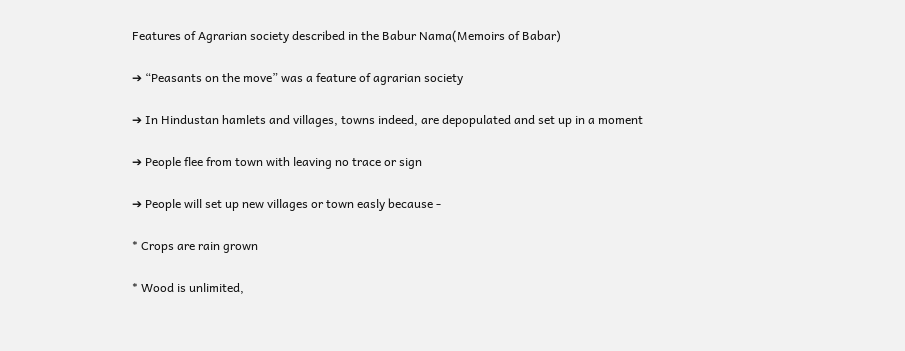Features of Agrarian society described in the Babur Nama(Memoirs of Babar)

➔ “Peasants on the move” was a feature of agrarian society

➔ In Hindustan hamlets and villages, towns indeed, are depopulated and set up in a moment

➔ People flee from town with leaving no trace or sign

➔ People will set up new villages or town easly because -

* Crops are rain grown

* Wood is unlimited,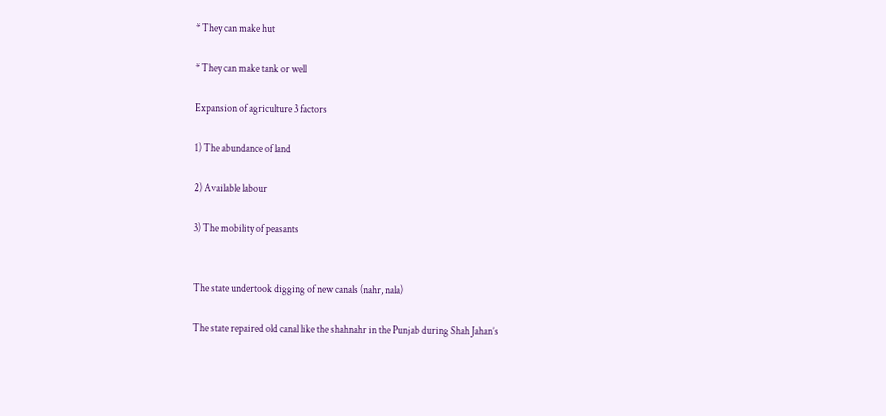* They can make hut

* They can make tank or well

Expansion of agriculture 3 factors

1) The abundance of land

2) Available labour

3) The mobility of peasants


The state undertook digging of new canals (nahr, nala)

The state repaired old canal like the shahnahr in the Punjab during Shah Jahan’s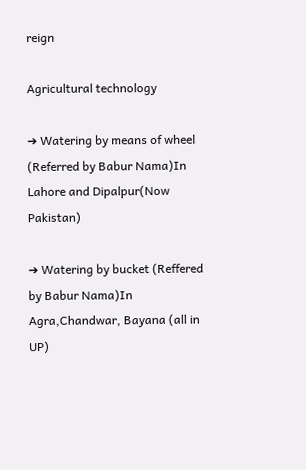reign

Agricultural technology

➔ Watering by means of wheel (Referred by Babur Nama)In Lahore and Dipalpur(Now Pakistan)

➔ Watering by bucket (Reffered by Babur Nama)In Agra,Chandwar, Bayana (all in UP)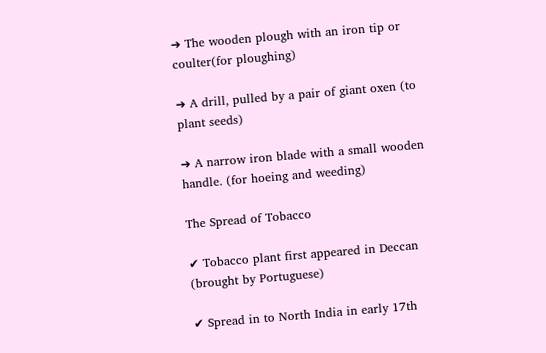➔ The wooden plough with an iron tip or coulter(for ploughing)

➔ A drill, pulled by a pair of giant oxen (to plant seeds)

➔ A narrow iron blade with a small wooden handle. (for hoeing and weeding)

The Spread of Tobacco

✔ Tobacco plant first appeared in Deccan (brought by Portuguese)

✔ Spread in to North India in early 17th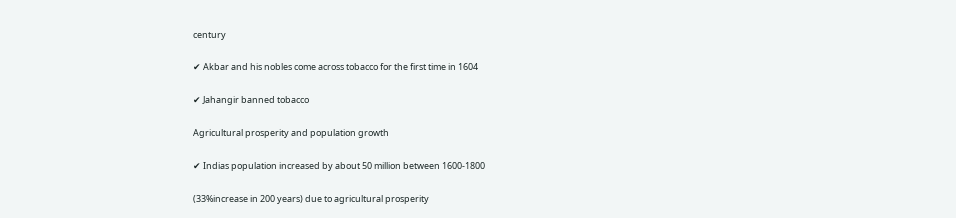century

✔ Akbar and his nobles come across tobacco for the first time in 1604

✔ Jahangir banned tobacco

Agricultural prosperity and population growth

✔ Indias population increased by about 50 million between 1600-1800

(33%increase in 200 years) due to agricultural prosperity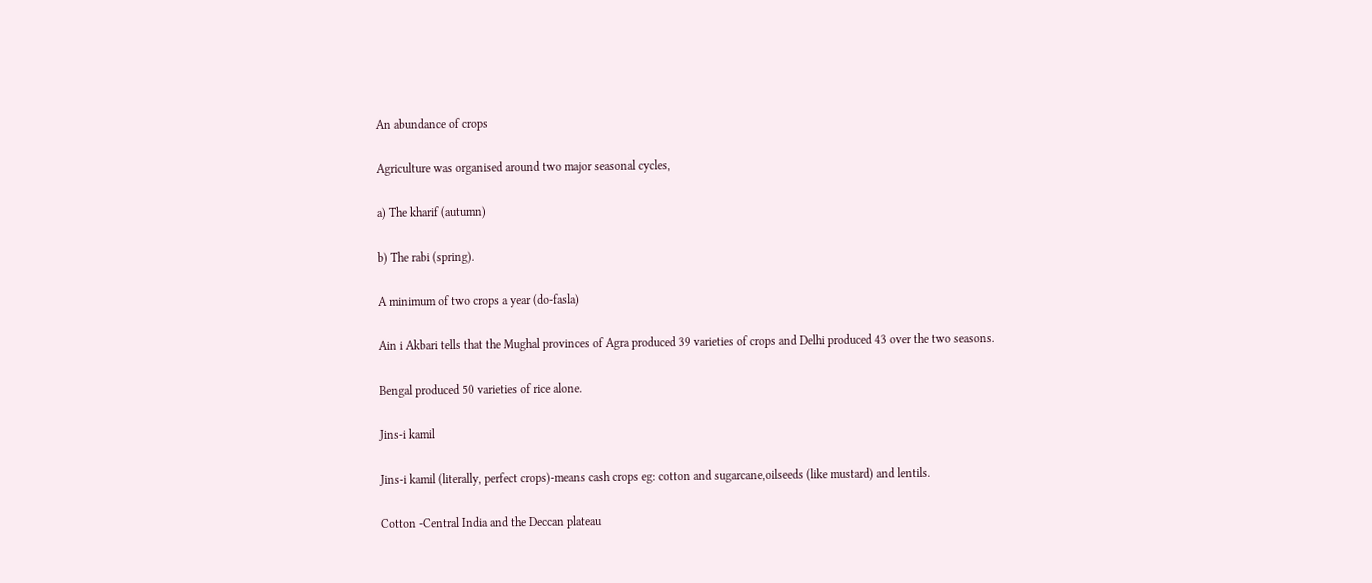An abundance of crops

Agriculture was organised around two major seasonal cycles,

a) The kharif (autumn)

b) The rabi (spring).

A minimum of two crops a year (do-fasla)

Ain i Akbari tells that the Mughal provinces of Agra produced 39 varieties of crops and Delhi produced 43 over the two seasons.

Bengal produced 50 varieties of rice alone.

Jins-i kamil

Jins-i kamil (literally, perfect crops)-means cash crops eg: cotton and sugarcane,oilseeds (like mustard) and lentils.

Cotton -Central India and the Deccan plateau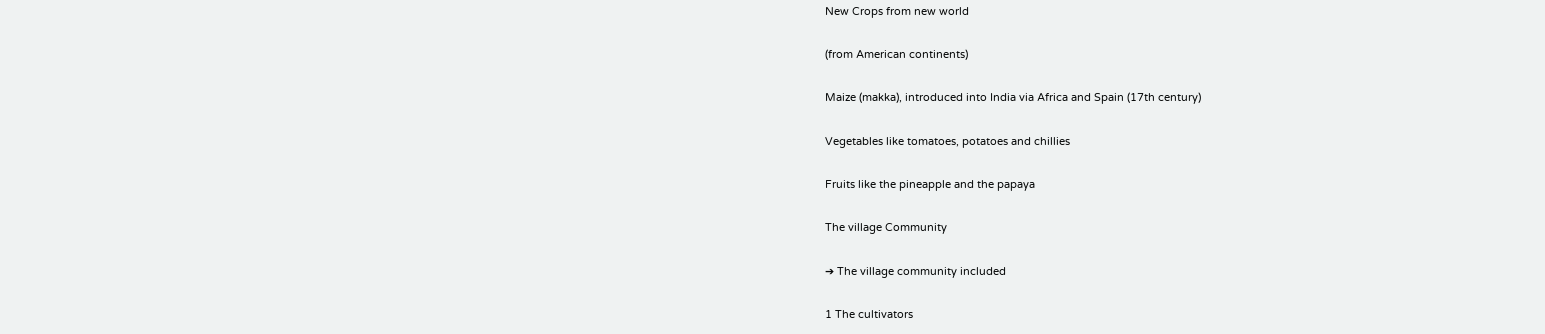New Crops from new world

(from American continents)

Maize (makka), introduced into India via Africa and Spain (17th century)

Vegetables like tomatoes, potatoes and chillies

Fruits like the pineapple and the papaya

The village Community

➔ The village community included

1 The cultivators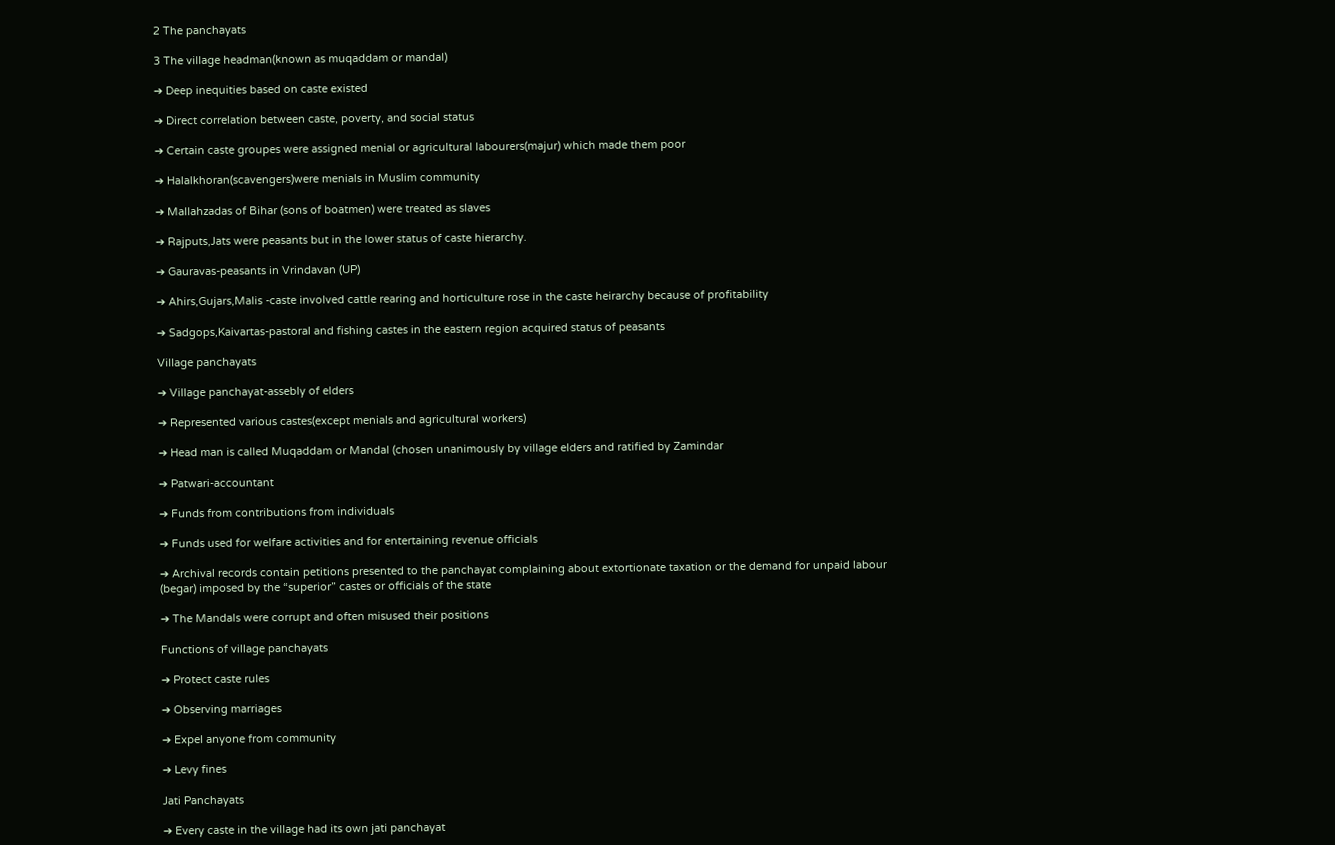2 The panchayats

3 The village headman(known as muqaddam or mandal)

➔ Deep inequities based on caste existed

➔ Direct correlation between caste, poverty, and social status

➔ Certain caste groupes were assigned menial or agricultural labourers(majur) which made them poor

➔ Halalkhoran(scavengers)were menials in Muslim community

➔ Mallahzadas of Bihar (sons of boatmen) were treated as slaves

➔ Rajputs,Jats were peasants but in the lower status of caste hierarchy.

➔ Gauravas-peasants in Vrindavan (UP)

➔ Ahirs,Gujars,Malis -caste involved cattle rearing and horticulture rose in the caste heirarchy because of profitability

➔ Sadgops,Kaivartas-pastoral and fishing castes in the eastern region acquired status of peasants

Village panchayats

➔ Village panchayat-assebly of elders

➔ Represented various castes(except menials and agricultural workers)

➔ Head man is called Muqaddam or Mandal (chosen unanimously by village elders and ratified by Zamindar

➔ Patwari-accountant

➔ Funds from contributions from individuals

➔ Funds used for welfare activities and for entertaining revenue officials

➔ Archival records contain petitions presented to the panchayat complaining about extortionate taxation or the demand for unpaid labour (begar) imposed by the “superior” castes or officials of the state

➔ The Mandals were corrupt and often misused their positions

Functions of village panchayats

➔ Protect caste rules

➔ Observing marriages

➔ Expel anyone from community

➔ Levy fines

Jati Panchayats

➔ Every caste in the village had its own jati panchayat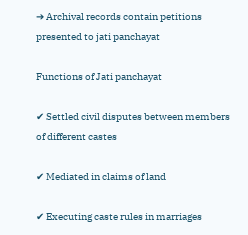➔ Archival records contain petitions presented to jati panchayat

Functions of Jati panchayat

✔ Settled civil disputes between members of different castes

✔ Mediated in claims of land

✔ Executing caste rules in marriages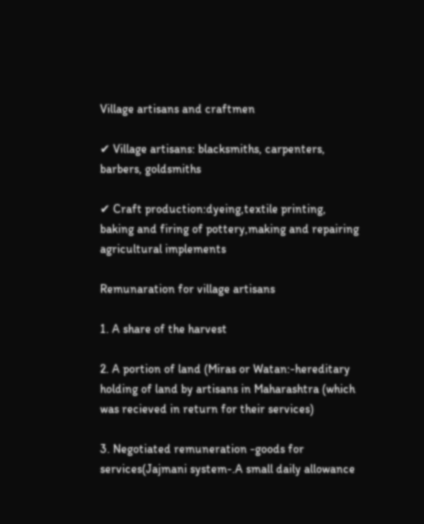Village artisans and craftmen

✔ Village artisans: blacksmiths, carpenters, barbers, goldsmiths

✔ Craft production:dyeing,textile printing, baking and firing of pottery,making and repairing agricultural implements

Remunaration for village artisans

1. A share of the harvest

2. A portion of land (Miras or Watan:-hereditary holding of land by artisans in Maharashtra (which was recieved in return for their services)

3. Negotiated remuneration -goods for services(Jajmani system-.A small daily allowance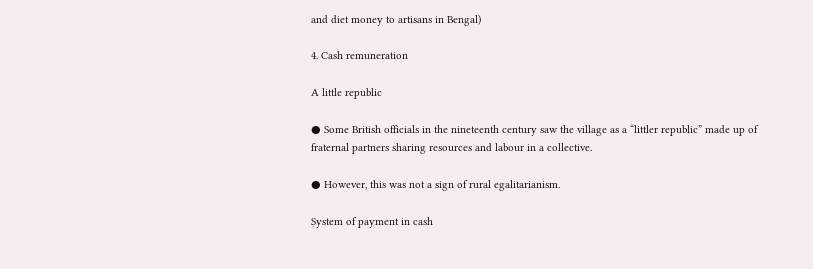and diet money to artisans in Bengal)

4. Cash remuneration

A little republic

● Some British officials in the nineteenth century saw the village as a “littler republic” made up of fraternal partners sharing resources and labour in a collective.

● However, this was not a sign of rural egalitarianism.

System of payment in cash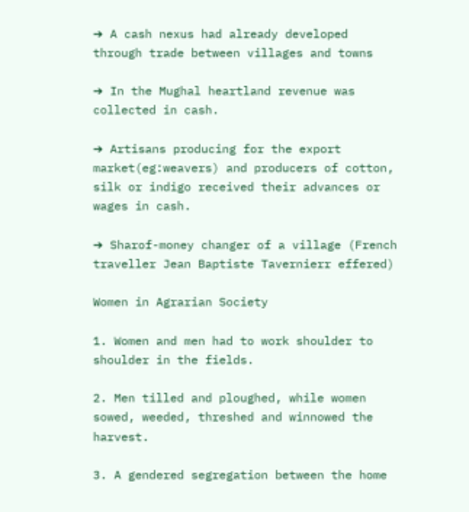➔ A cash nexus had already developed through trade between villages and towns

➔ In the Mughal heartland revenue was collected in cash.

➔ Artisans producing for the export market(eg:weavers) and producers of cotton, silk or indigo received their advances or wages in cash.

➔ Sharof-money changer of a village (French traveller Jean Baptiste Tavernierr effered)

Women in Agrarian Society

1. Women and men had to work shoulder to shoulder in the fields.

2. Men tilled and ploughed, while women sowed, weeded, threshed and winnowed the harvest.

3. A gendered segregation between the home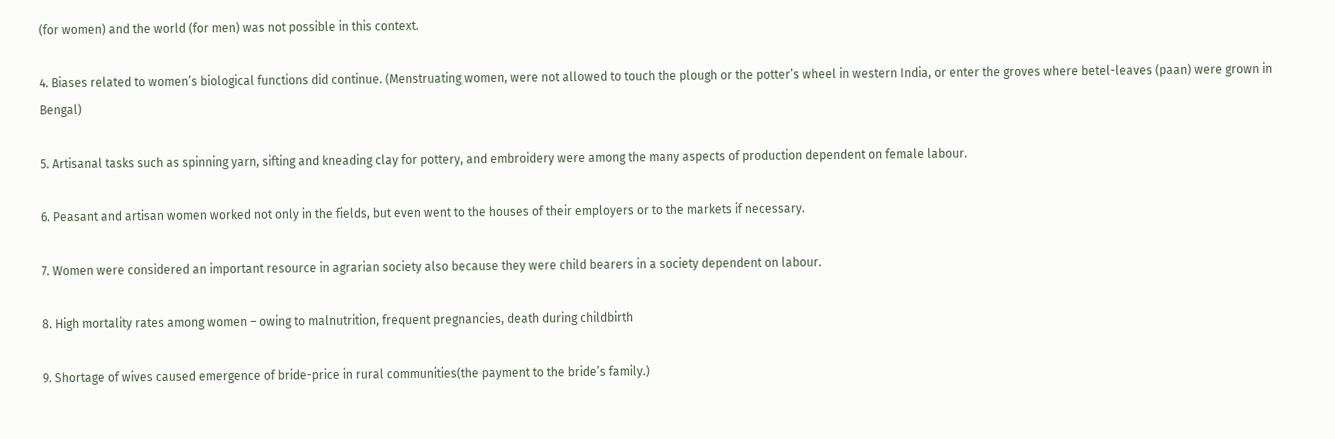(for women) and the world (for men) was not possible in this context.

4. Biases related to women’s biological functions did continue. (Menstruating women, were not allowed to touch the plough or the potter’s wheel in western India, or enter the groves where betel-leaves (paan) were grown in Bengal)

5. Artisanal tasks such as spinning yarn, sifting and kneading clay for pottery, and embroidery were among the many aspects of production dependent on female labour.

6. Peasant and artisan women worked not only in the fields, but even went to the houses of their employers or to the markets if necessary.

7. Women were considered an important resource in agrarian society also because they were child bearers in a society dependent on labour.

8. High mortality rates among women – owing to malnutrition, frequent pregnancies, death during childbirth

9. Shortage of wives caused emergence of bride-price in rural communities(the payment to the bride’s family.)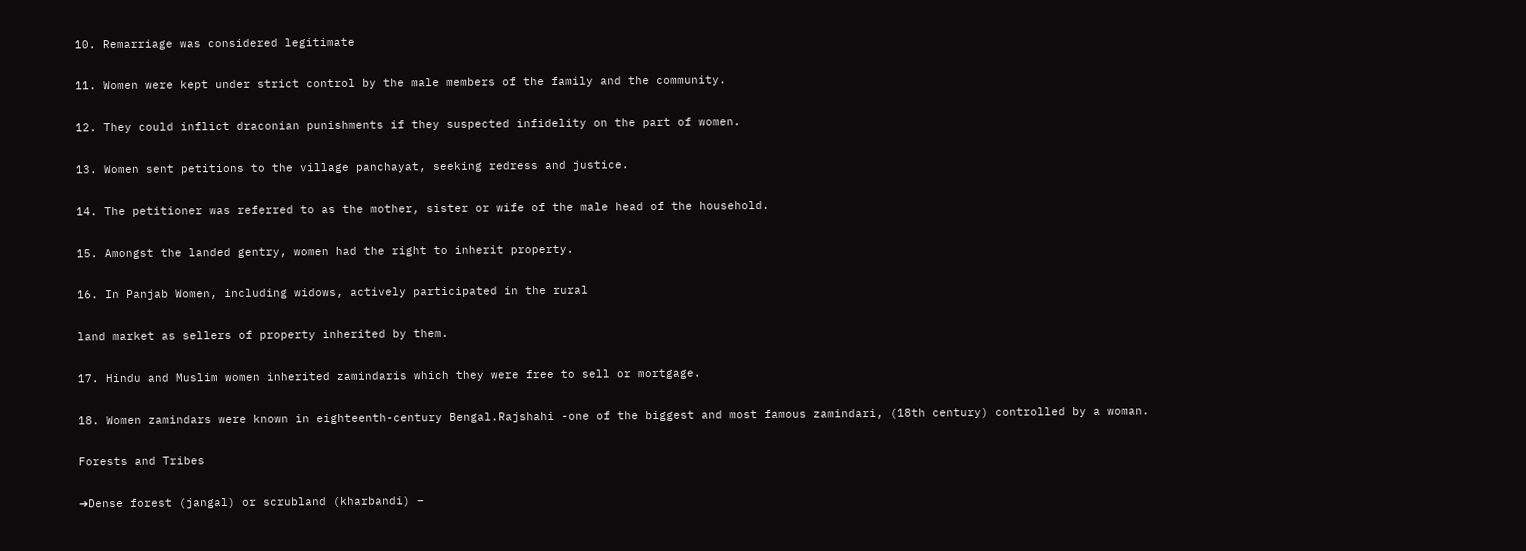10. Remarriage was considered legitimate

11. Women were kept under strict control by the male members of the family and the community.

12. They could inflict draconian punishments if they suspected infidelity on the part of women.

13. Women sent petitions to the village panchayat, seeking redress and justice.

14. The petitioner was referred to as the mother, sister or wife of the male head of the household.

15. Amongst the landed gentry, women had the right to inherit property.

16. In Panjab Women, including widows, actively participated in the rural

land market as sellers of property inherited by them.

17. Hindu and Muslim women inherited zamindaris which they were free to sell or mortgage.

18. Women zamindars were known in eighteenth-century Bengal.Rajshahi -one of the biggest and most famous zamindari, (18th century) controlled by a woman.

Forests and Tribes

➔Dense forest (jangal) or scrubland (kharbandi) –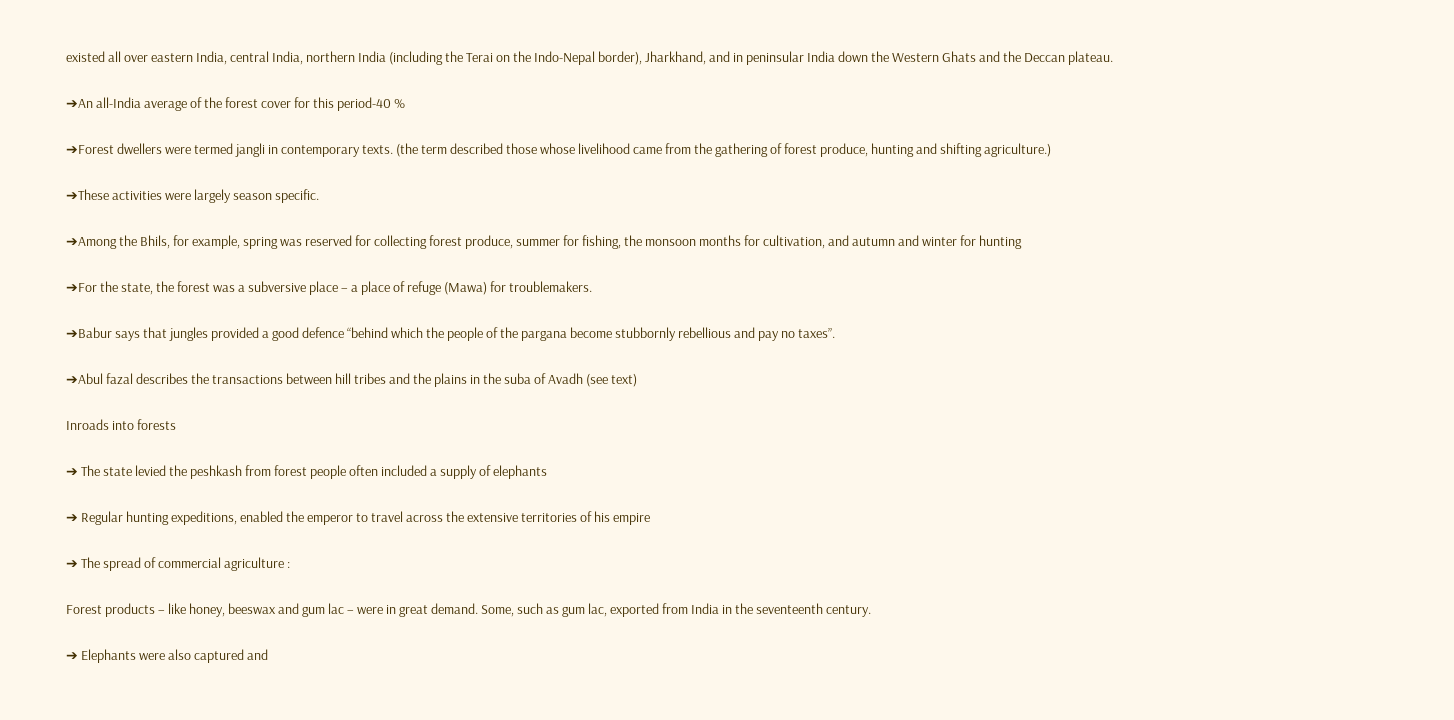existed all over eastern India, central India, northern India (including the Terai on the Indo-Nepal border), Jharkhand, and in peninsular India down the Western Ghats and the Deccan plateau.

➔An all-India average of the forest cover for this period-40 %

➔Forest dwellers were termed jangli in contemporary texts. (the term described those whose livelihood came from the gathering of forest produce, hunting and shifting agriculture.)

➔These activities were largely season specific.

➔Among the Bhils, for example, spring was reserved for collecting forest produce, summer for fishing, the monsoon months for cultivation, and autumn and winter for hunting

➔For the state, the forest was a subversive place – a place of refuge (Mawa) for troublemakers.

➔Babur says that jungles provided a good defence “behind which the people of the pargana become stubbornly rebellious and pay no taxes”.

➔Abul fazal describes the transactions between hill tribes and the plains in the suba of Avadh (see text)

Inroads into forests

➔ The state levied the peshkash from forest people often included a supply of elephants

➔ Regular hunting expeditions, enabled the emperor to travel across the extensive territories of his empire

➔ The spread of commercial agriculture :

Forest products – like honey, beeswax and gum lac – were in great demand. Some, such as gum lac, exported from India in the seventeenth century.

➔ Elephants were also captured and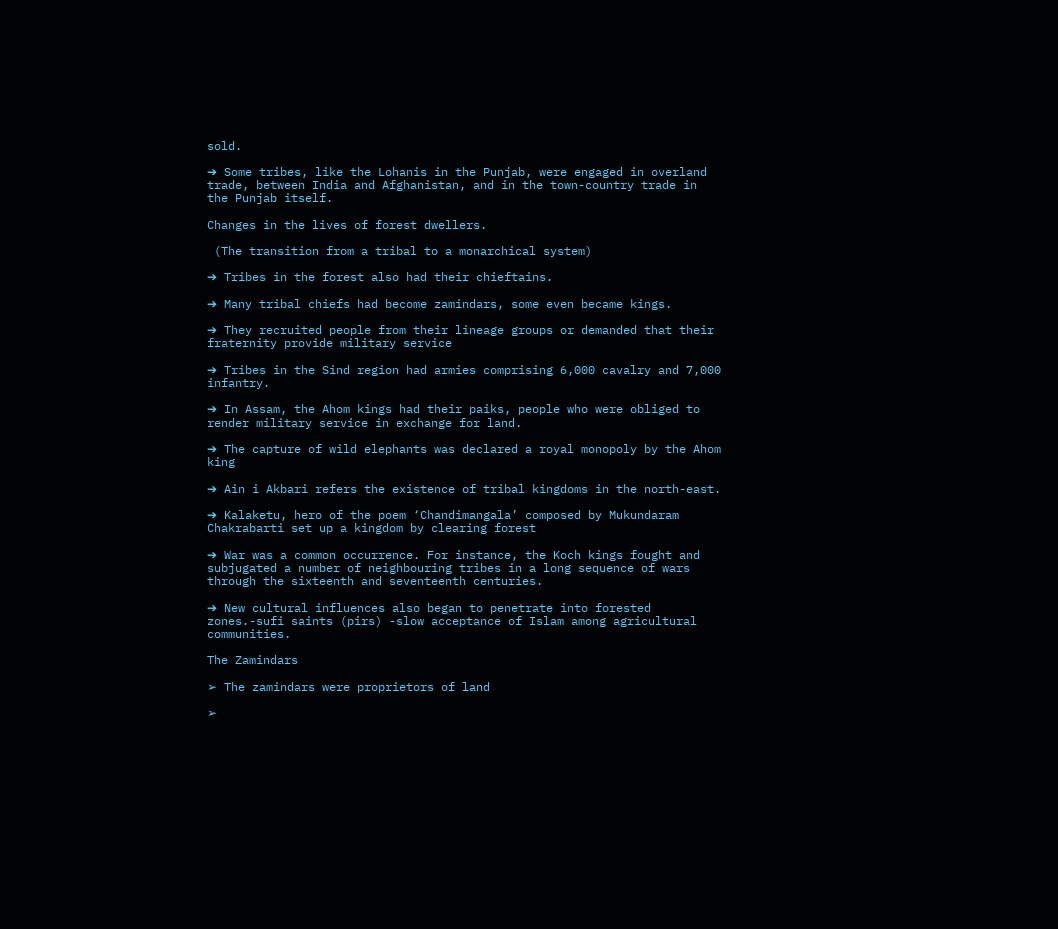sold.

➔ Some tribes, like the Lohanis in the Punjab, were engaged in overland trade, between India and Afghanistan, and in the town-country trade in the Punjab itself.

Changes in the lives of forest dwellers.

 (The transition from a tribal to a monarchical system)

➔ Tribes in the forest also had their chieftains.

➔ Many tribal chiefs had become zamindars, some even became kings.

➔ They recruited people from their lineage groups or demanded that their fraternity provide military service

➔ Tribes in the Sind region had armies comprising 6,000 cavalry and 7,000 infantry.

➔ In Assam, the Ahom kings had their paiks, people who were obliged to render military service in exchange for land.

➔ The capture of wild elephants was declared a royal monopoly by the Ahom king

➔ Ain i Akbari refers the existence of tribal kingdoms in the north-east.

➔ Kalaketu, hero of the poem ‘Chandimangala’ composed by Mukundaram Chakrabarti set up a kingdom by clearing forest

➔ War was a common occurrence. For instance, the Koch kings fought and subjugated a number of neighbouring tribes in a long sequence of wars through the sixteenth and seventeenth centuries.

➔ New cultural influences also began to penetrate into forested zones.-sufi saints (pirs) -slow acceptance of Islam among agricultural communities.

The Zamindars

➢ The zamindars were proprietors of land

➢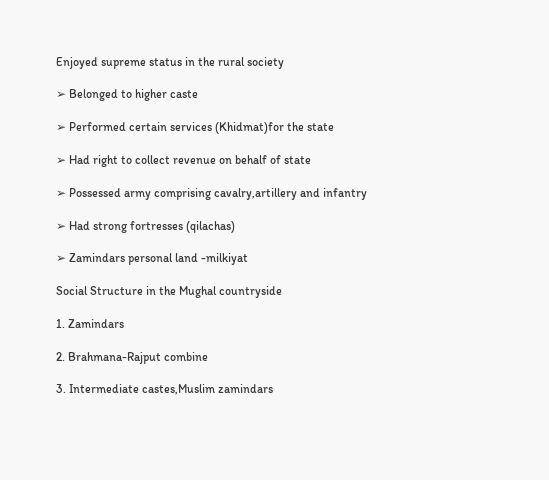Enjoyed supreme status in the rural society

➢ Belonged to higher caste

➢ Performed certain services (Khidmat)for the state

➢ Had right to collect revenue on behalf of state

➢ Possessed army comprising cavalry,artillery and infantry

➢ Had strong fortresses (qilachas)

➢ Zamindars personal land -milkiyat

Social Structure in the Mughal countryside

1. Zamindars

2. Brahmana-Rajput combine

3. Intermediate castes,Muslim zamindars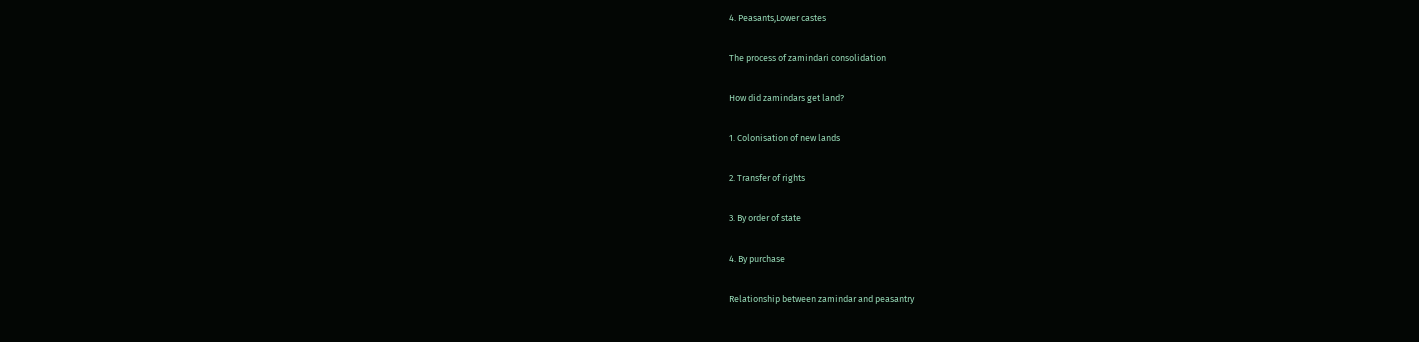4. Peasants,Lower castes

The process of zamindari consolidation

How did zamindars get land?

1. Colonisation of new lands

2. Transfer of rights

3. By order of state

4. By purchase

Relationship between zamindar and peasantry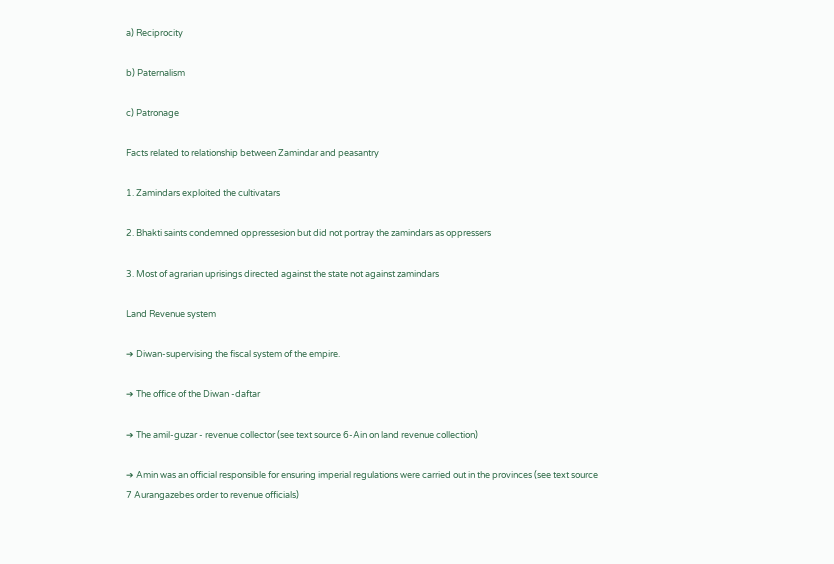a) Reciprocity

b) Paternalism

c) Patronage

Facts related to relationship between Zamindar and peasantry

1. Zamindars exploited the cultivatars

2. Bhakti saints condemned oppressesion but did not portray the zamindars as oppressers

3. Most of agrarian uprisings directed against the state not against zamindars

Land Revenue system

➔ Diwan-supervising the fiscal system of the empire.

➔ The office of the Diwan -daftar

➔ The amil-guzar - revenue collector (see text source 6-Ain on land revenue collection)

➔ Amin was an official responsible for ensuring imperial regulations were carried out in the provinces (see text source 7 Aurangazebes order to revenue officials)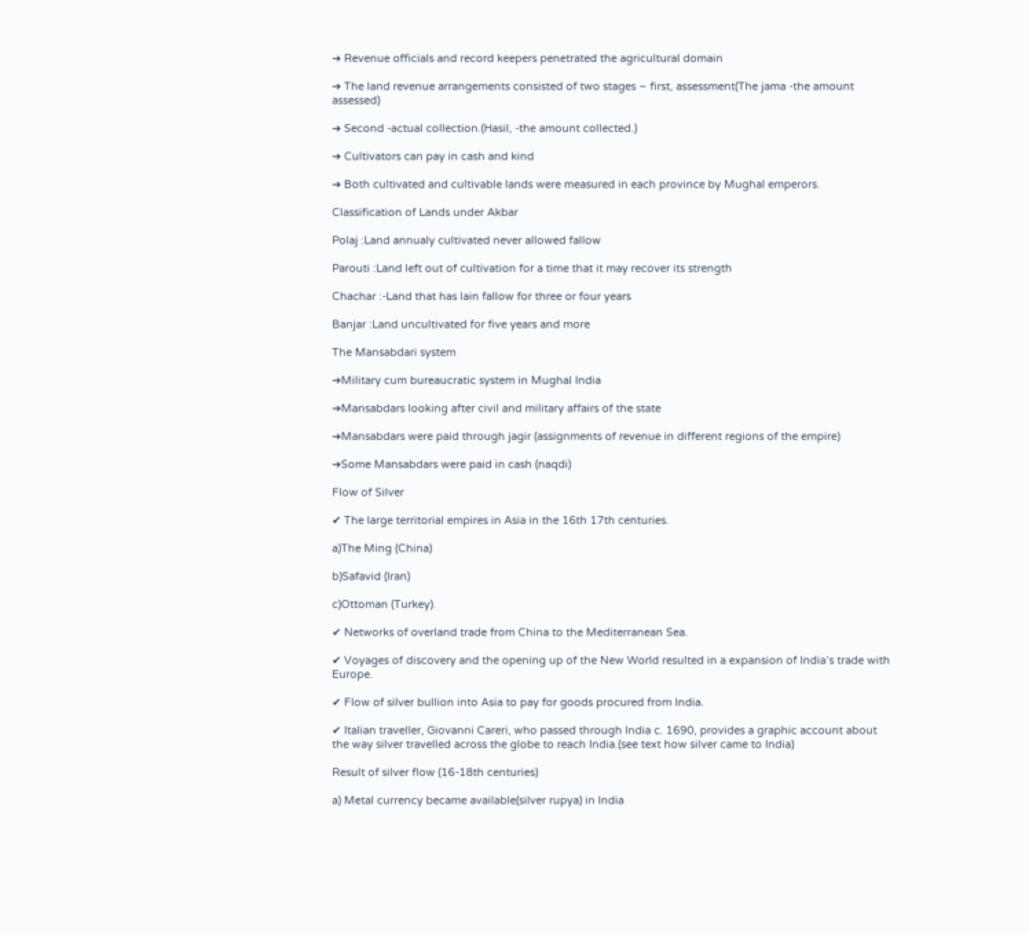➔ Revenue officials and record keepers penetrated the agricultural domain

➔ The land revenue arrangements consisted of two stages – first, assessment(The jama -the amount assessed)

➔ Second -actual collection.(Hasil, -the amount collected.)

➔ Cultivators can pay in cash and kind

➔ Both cultivated and cultivable lands were measured in each province by Mughal emperors.

Classification of Lands under Akbar

Polaj :Land annualy cultivated never allowed fallow

Parouti :Land left out of cultivation for a time that it may recover its strength

Chachar :-Land that has lain fallow for three or four years

Banjar :Land uncultivated for five years and more

The Mansabdari system

➔Military cum bureaucratic system in Mughal India

➔Mansabdars looking after civil and military affairs of the state

➔Mansabdars were paid through jagir (assignments of revenue in different regions of the empire)

➔Some Mansabdars were paid in cash (naqdi)

Flow of Silver

✔ The large territorial empires in Asia in the 16th 17th centuries.

a)The Ming (China)

b)Safavid (Iran)

c)Ottoman (Turkey).

✔ Networks of overland trade from China to the Mediterranean Sea.

✔ Voyages of discovery and the opening up of the New World resulted in a expansion of India’s trade with Europe.

✔ Flow of silver bullion into Asia to pay for goods procured from India.

✔ Italian traveller, Giovanni Careri, who passed through India c. 1690, provides a graphic account about the way silver travelled across the globe to reach India.(see text how silver came to India)

Result of silver flow (16-18th centuries)

a) Metal currency became available(silver rupya) in India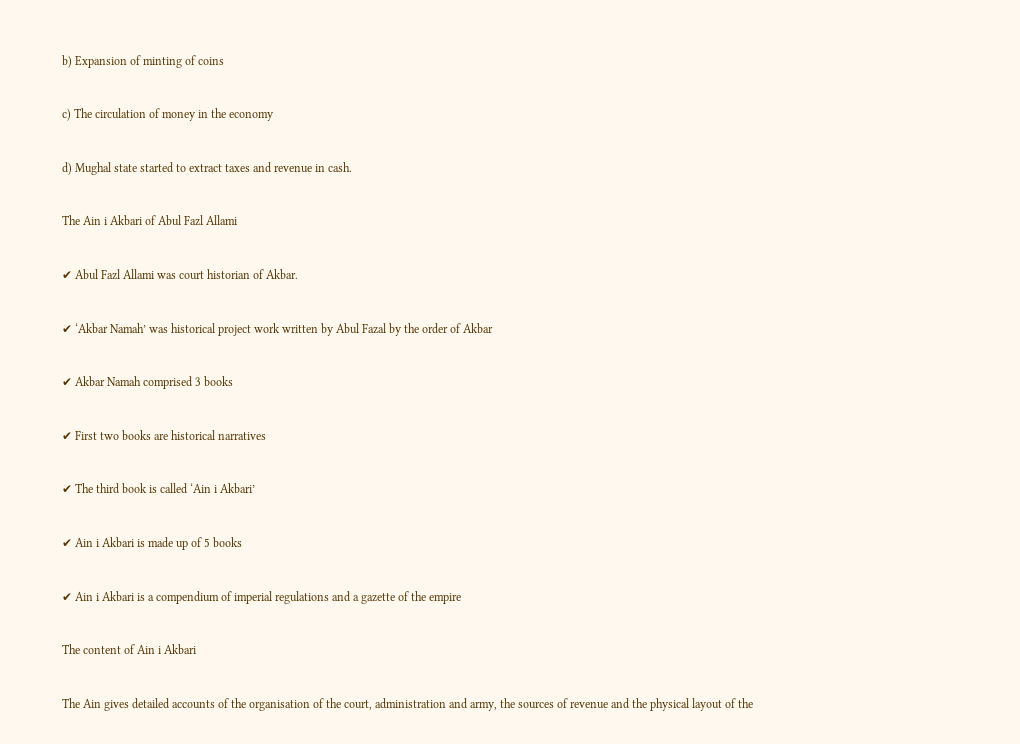b) Expansion of minting of coins

c) The circulation of money in the economy

d) Mughal state started to extract taxes and revenue in cash.

The Ain i Akbari of Abul Fazl Allami

✔ Abul Fazl Allami was court historian of Akbar.

✔ ‘Akbar Namah’ was historical project work written by Abul Fazal by the order of Akbar

✔ Akbar Namah comprised 3 books

✔ First two books are historical narratives

✔ The third book is called ‘Ain i Akbari’

✔ Ain i Akbari is made up of 5 books

✔ Ain i Akbari is a compendium of imperial regulations and a gazette of the empire

The content of Ain i Akbari

The Ain gives detailed accounts of the organisation of the court, administration and army, the sources of revenue and the physical layout of the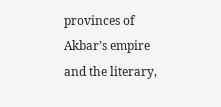provinces of Akbar’s empire and the literary,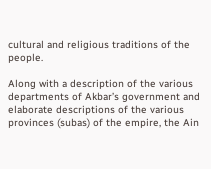cultural and religious traditions of the people.

Along with a description of the various departments of Akbar’s government and elaborate descriptions of the various provinces (subas) of the empire, the Ain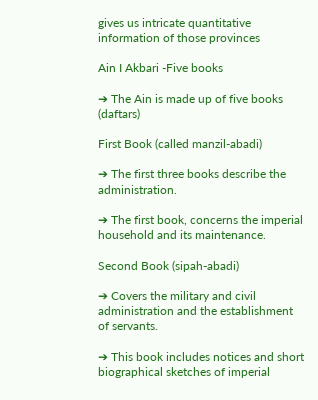gives us intricate quantitative information of those provinces

Ain I Akbari -Five books

➔ The Ain is made up of five books (daftars)

First Book (called manzil-abadi)

➔ The first three books describe the administration.

➔ The first book, concerns the imperial household and its maintenance.

Second Book (sipah-abadi)

➔ Covers the military and civil administration and the establishment of servants.

➔ This book includes notices and short biographical sketches of imperial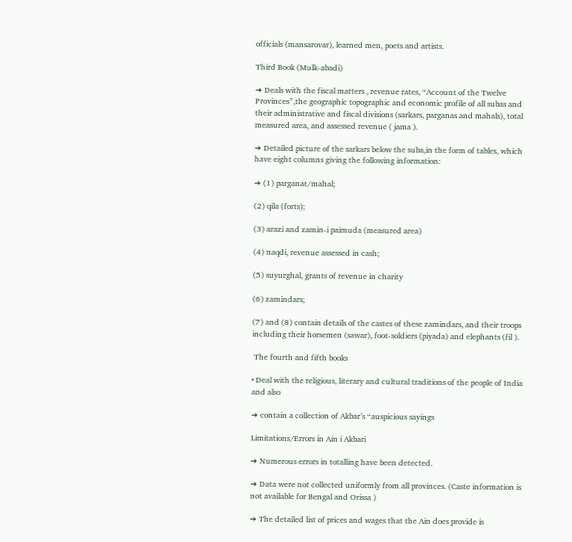officials (mansarovar), learned men, poets and artists.

Third Book (Mulk-abadi)

➔ Deals with the fiscal matters , revenue rates, “Account of the Twelve Provinces”,the geographic topographic and economic profile of all subas and their administrative and fiscal divisions (sarkars, parganas and mahals), total measured area, and assessed revenue ( jama ).

➔ Detailed picture of the sarkars below the suba,in the form of tables, which have eight columns giving the following information:

➔ (1) parganat/mahal;

(2) qila (forts);

(3) arazi and zamin-i paimuda (measured area)

(4) naqdi, revenue assessed in cash;

(5) suyurghal, grants of revenue in charity

(6) zamindars;

(7) and (8) contain details of the castes of these zamindars, and their troops including their horsemen (sawar), foot-soldiers (piyada) and elephants (fil ).

 The fourth and fifth books

• Deal with the religious, literary and cultural traditions of the people of India and also

➔ contain a collection of Akbar’s “auspicious sayings

Limitations/Errors in Ain i Akbari

➔ Numerous errors in totalling have been detected.

➔ Data were not collected uniformly from all provinces. (Caste information is not available for Bengal and Orissa )

➔ The detailed list of prices and wages that the Ain does provide is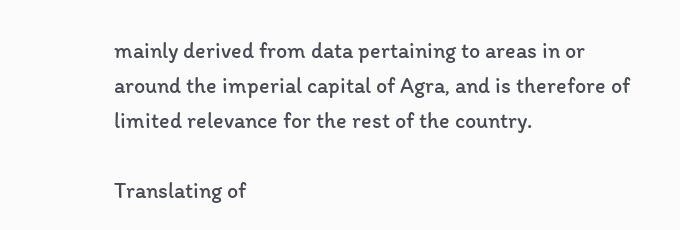mainly derived from data pertaining to areas in or around the imperial capital of Agra, and is therefore of limited relevance for the rest of the country.

Translating of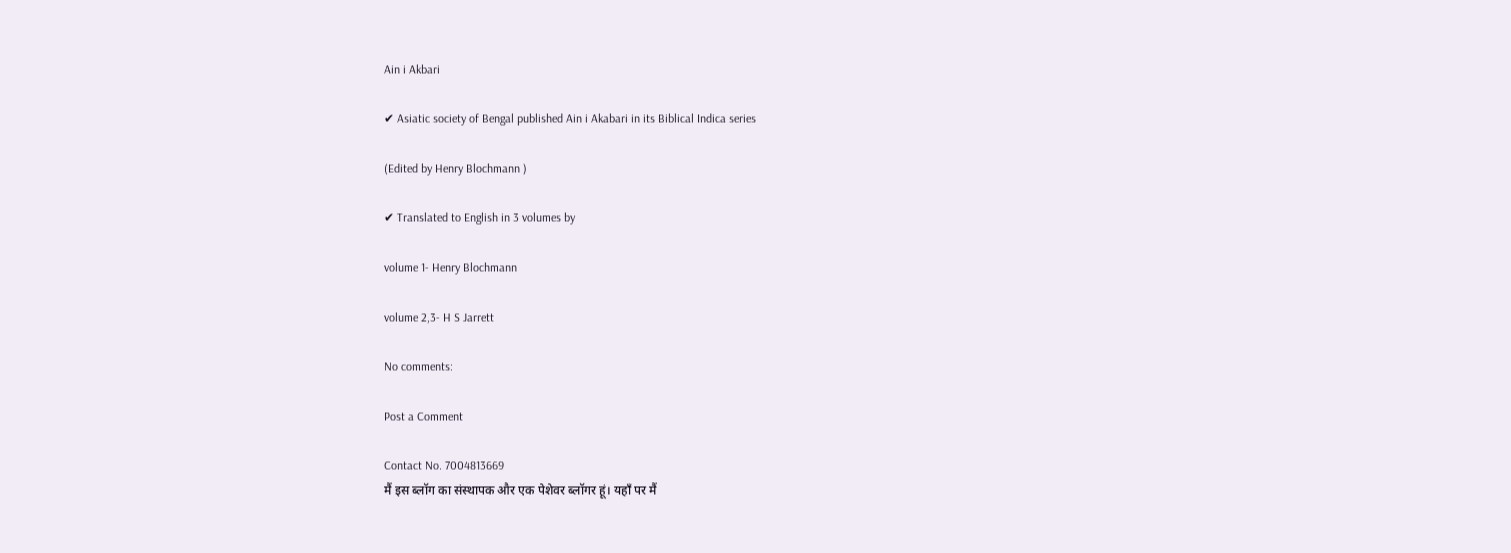Ain i Akbari

✔ Asiatic society of Bengal published Ain i Akabari in its Biblical Indica series

(Edited by Henry Blochmann )

✔ Translated to English in 3 volumes by

volume 1- Henry Blochmann

volume 2,3- H S Jarrett

No comments:

Post a Comment

Contact No. 7004813669
मैं इस ब्लॉग का संस्थापक और एक पेशेवर ब्लॉगर हूं। यहाँ पर मैं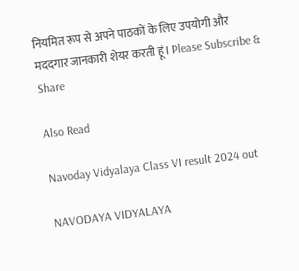नियमित रूप से अपने पाठकों के लिए उपयोगी और मददगार जानकारी शेयर करती हूं। Please Subscribe & Share

Also Read

Navoday Vidyalaya Class VI result 2024 out

NAVODAYA VIDYALAYA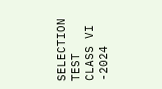SELECTION TEST CLASS VI -2024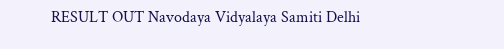RESULT OUT Navodaya Vidyalaya Samiti Delhi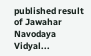published result of Jawahar Navodaya Vidyal...